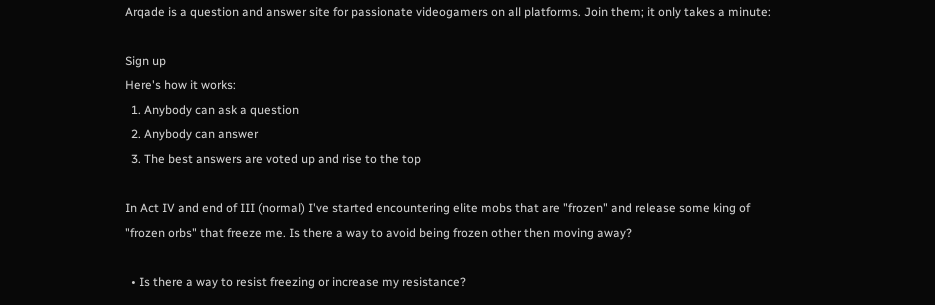Arqade is a question and answer site for passionate videogamers on all platforms. Join them; it only takes a minute:

Sign up
Here's how it works:
  1. Anybody can ask a question
  2. Anybody can answer
  3. The best answers are voted up and rise to the top

In Act IV and end of III (normal) I've started encountering elite mobs that are "frozen" and release some king of "frozen orbs" that freeze me. Is there a way to avoid being frozen other then moving away?

  • Is there a way to resist freezing or increase my resistance?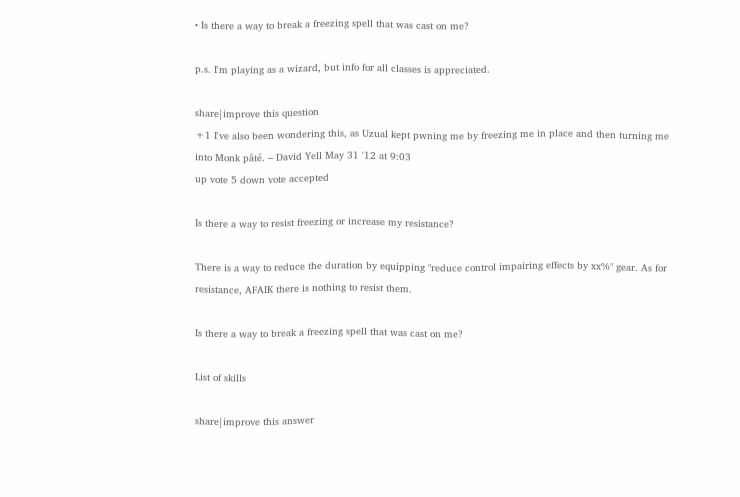• Is there a way to break a freezing spell that was cast on me?

p.s. I'm playing as a wizard, but info for all classes is appreciated.

share|improve this question
+1 I've also been wondering this, as Uzual kept pwning me by freezing me in place and then turning me into Monk pâté. – David Yell May 31 '12 at 9:03
up vote 5 down vote accepted

Is there a way to resist freezing or increase my resistance?

There is a way to reduce the duration by equipping "reduce control impairing effects by xx%" gear. As for resistance, AFAIK there is nothing to resist them.

Is there a way to break a freezing spell that was cast on me?

List of skills

share|improve this answer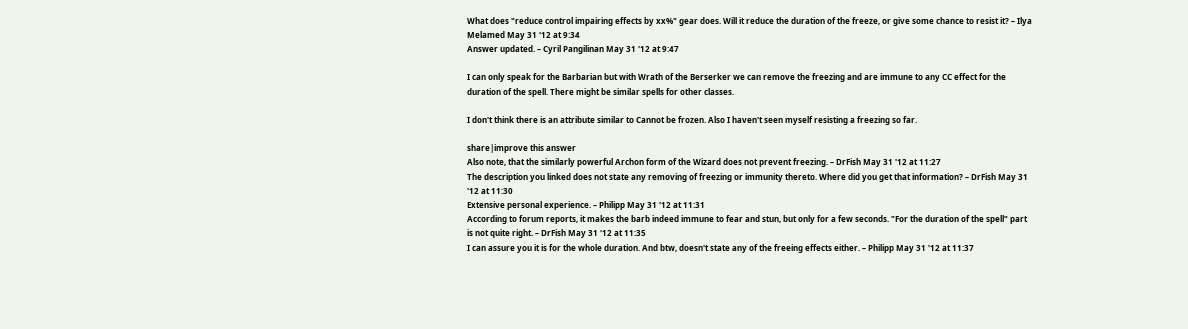What does "reduce control impairing effects by xx%" gear does. Will it reduce the duration of the freeze, or give some chance to resist it? – Ilya Melamed May 31 '12 at 9:34
Answer updated. – Cyril Pangilinan May 31 '12 at 9:47

I can only speak for the Barbarian but with Wrath of the Berserker we can remove the freezing and are immune to any CC effect for the duration of the spell. There might be similar spells for other classes.

I don't think there is an attribute similar to Cannot be frozen. Also I haven't seen myself resisting a freezing so far.

share|improve this answer
Also note, that the similarly powerful Archon form of the Wizard does not prevent freezing. – DrFish May 31 '12 at 11:27
The description you linked does not state any removing of freezing or immunity thereto. Where did you get that information? – DrFish May 31 '12 at 11:30
Extensive personal experience. – Philipp May 31 '12 at 11:31
According to forum reports, it makes the barb indeed immune to fear and stun, but only for a few seconds. "For the duration of the spell" part is not quite right. – DrFish May 31 '12 at 11:35
I can assure you it is for the whole duration. And btw, doesn't state any of the freeing effects either. – Philipp May 31 '12 at 11:37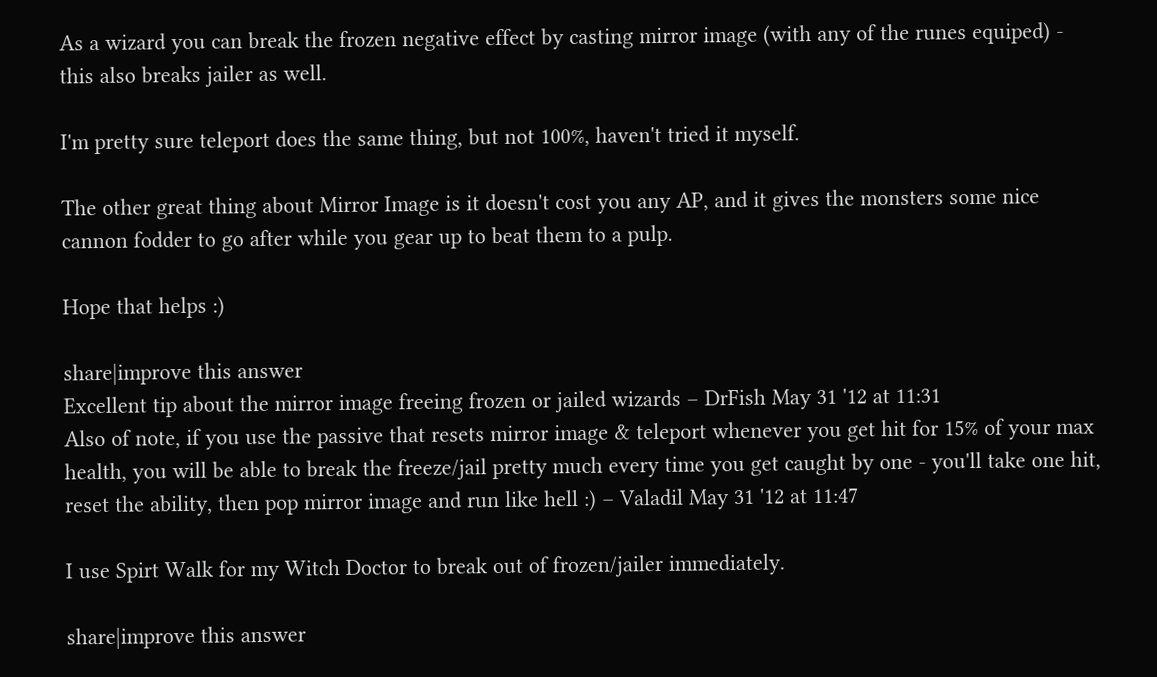As a wizard you can break the frozen negative effect by casting mirror image (with any of the runes equiped) - this also breaks jailer as well.

I'm pretty sure teleport does the same thing, but not 100%, haven't tried it myself.

The other great thing about Mirror Image is it doesn't cost you any AP, and it gives the monsters some nice cannon fodder to go after while you gear up to beat them to a pulp.

Hope that helps :)

share|improve this answer
Excellent tip about the mirror image freeing frozen or jailed wizards – DrFish May 31 '12 at 11:31
Also of note, if you use the passive that resets mirror image & teleport whenever you get hit for 15% of your max health, you will be able to break the freeze/jail pretty much every time you get caught by one - you'll take one hit, reset the ability, then pop mirror image and run like hell :) – Valadil May 31 '12 at 11:47

I use Spirt Walk for my Witch Doctor to break out of frozen/jailer immediately.

share|improve this answer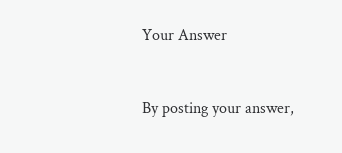Your Answer


By posting your answer,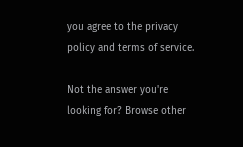you agree to the privacy policy and terms of service.

Not the answer you're looking for? Browse other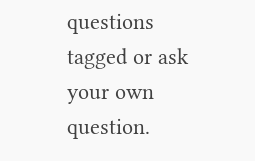questions tagged or ask your own question.